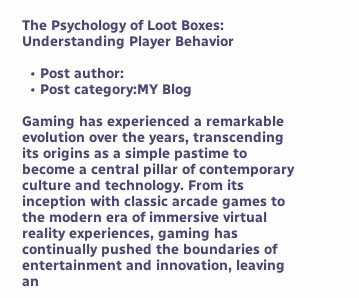The Psychology of Loot Boxes: Understanding Player Behavior

  • Post author:
  • Post category:MY Blog

Gaming has experienced a remarkable evolution over the years, transcending its origins as a simple pastime to become a central pillar of contemporary culture and technology. From its inception with classic arcade games to the modern era of immersive virtual reality experiences, gaming has continually pushed the boundaries of entertainment and innovation, leaving an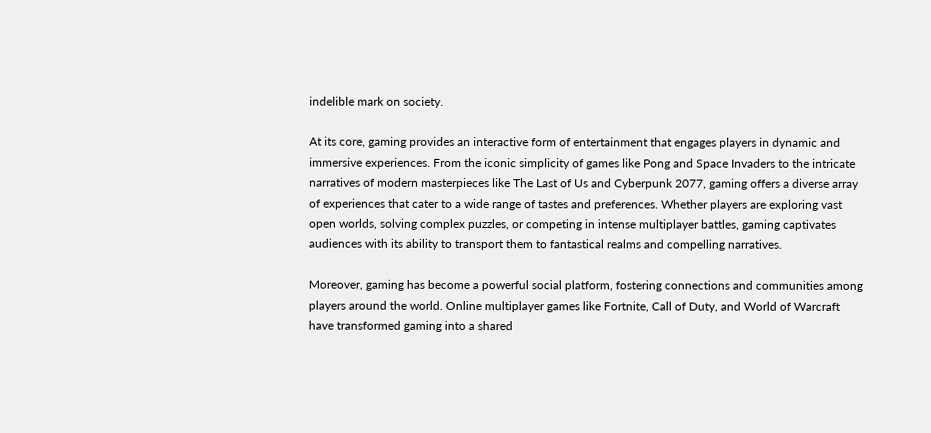indelible mark on society.

At its core, gaming provides an interactive form of entertainment that engages players in dynamic and immersive experiences. From the iconic simplicity of games like Pong and Space Invaders to the intricate narratives of modern masterpieces like The Last of Us and Cyberpunk 2077, gaming offers a diverse array of experiences that cater to a wide range of tastes and preferences. Whether players are exploring vast open worlds, solving complex puzzles, or competing in intense multiplayer battles, gaming captivates audiences with its ability to transport them to fantastical realms and compelling narratives.

Moreover, gaming has become a powerful social platform, fostering connections and communities among players around the world. Online multiplayer games like Fortnite, Call of Duty, and World of Warcraft have transformed gaming into a shared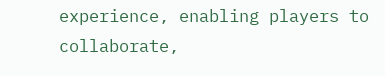experience, enabling players to collaborate,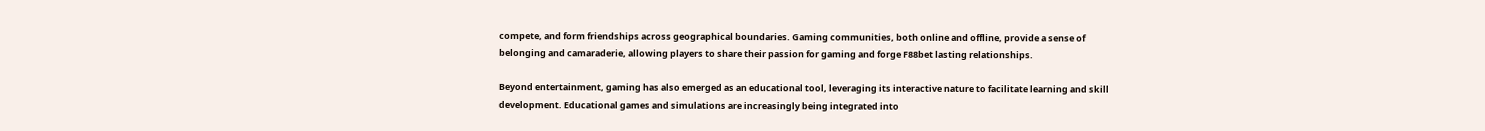compete, and form friendships across geographical boundaries. Gaming communities, both online and offline, provide a sense of belonging and camaraderie, allowing players to share their passion for gaming and forge F88bet lasting relationships.

Beyond entertainment, gaming has also emerged as an educational tool, leveraging its interactive nature to facilitate learning and skill development. Educational games and simulations are increasingly being integrated into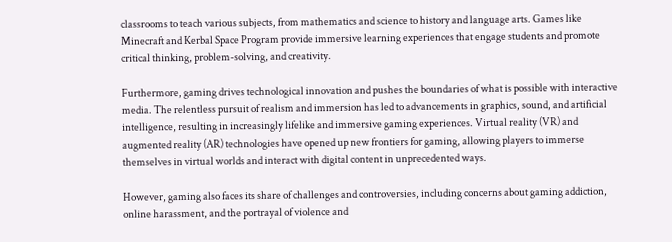classrooms to teach various subjects, from mathematics and science to history and language arts. Games like Minecraft and Kerbal Space Program provide immersive learning experiences that engage students and promote critical thinking, problem-solving, and creativity.

Furthermore, gaming drives technological innovation and pushes the boundaries of what is possible with interactive media. The relentless pursuit of realism and immersion has led to advancements in graphics, sound, and artificial intelligence, resulting in increasingly lifelike and immersive gaming experiences. Virtual reality (VR) and augmented reality (AR) technologies have opened up new frontiers for gaming, allowing players to immerse themselves in virtual worlds and interact with digital content in unprecedented ways.

However, gaming also faces its share of challenges and controversies, including concerns about gaming addiction, online harassment, and the portrayal of violence and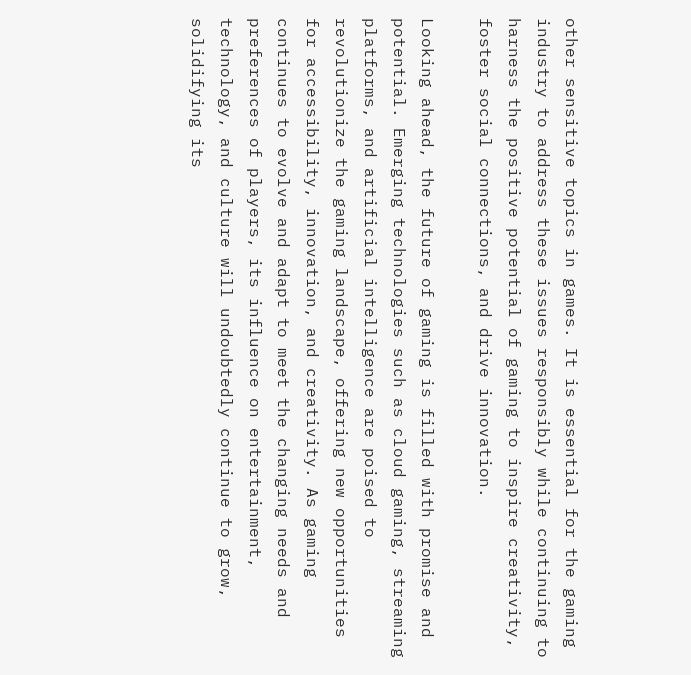other sensitive topics in games. It is essential for the gaming industry to address these issues responsibly while continuing to harness the positive potential of gaming to inspire creativity, foster social connections, and drive innovation.

Looking ahead, the future of gaming is filled with promise and potential. Emerging technologies such as cloud gaming, streaming platforms, and artificial intelligence are poised to revolutionize the gaming landscape, offering new opportunities for accessibility, innovation, and creativity. As gaming continues to evolve and adapt to meet the changing needs and preferences of players, its influence on entertainment, technology, and culture will undoubtedly continue to grow, solidifying its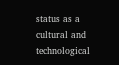status as a cultural and technological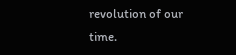revolution of our time.